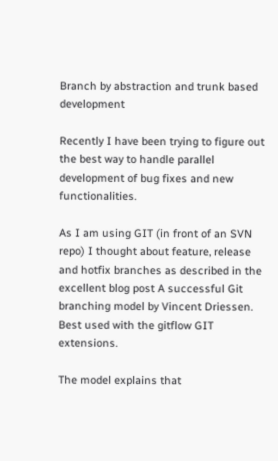Branch by abstraction and trunk based development

Recently I have been trying to figure out the best way to handle parallel development of bug fixes and new functionalities.

As I am using GIT (in front of an SVN repo) I thought about feature, release and hotfix branches as described in the excellent blog post A successful Git branching model by Vincent Driessen. Best used with the gitflow GIT extensions.

The model explains that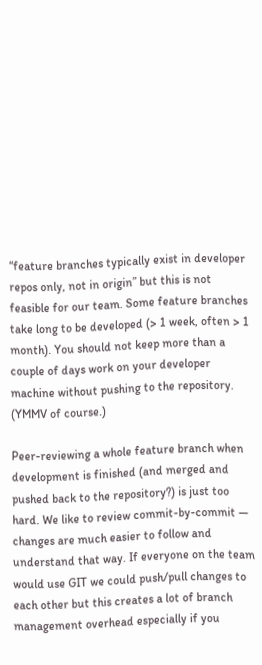“feature branches typically exist in developer repos only, not in origin” but this is not feasible for our team. Some feature branches take long to be developed (> 1 week, often > 1 month). You should not keep more than a couple of days work on your developer machine without pushing to the repository. (YMMV of course.)

Peer-reviewing a whole feature branch when development is finished (and merged and pushed back to the repository?) is just too hard. We like to review commit-by-commit — changes are much easier to follow and understand that way. If everyone on the team would use GIT we could push/pull changes to each other but this creates a lot of branch management overhead especially if you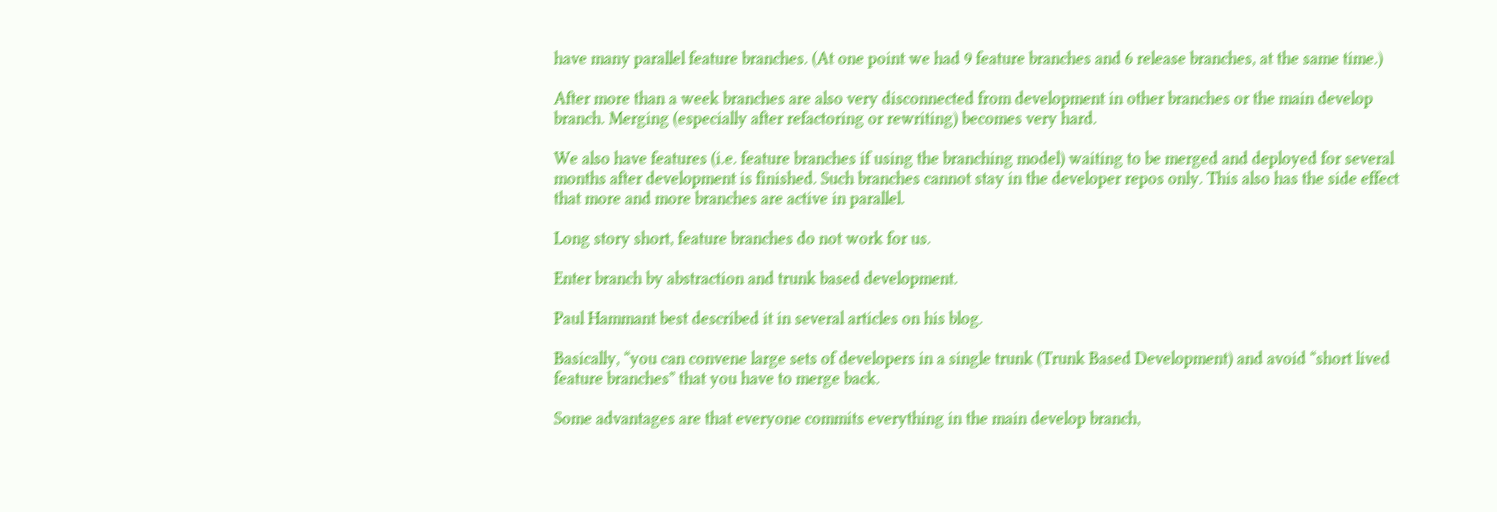have many parallel feature branches. (At one point we had 9 feature branches and 6 release branches, at the same time.)

After more than a week branches are also very disconnected from development in other branches or the main develop branch. Merging (especially after refactoring or rewriting) becomes very hard.

We also have features (i.e. feature branches if using the branching model) waiting to be merged and deployed for several months after development is finished. Such branches cannot stay in the developer repos only. This also has the side effect that more and more branches are active in parallel.

Long story short, feature branches do not work for us.

Enter branch by abstraction and trunk based development.

Paul Hammant best described it in several articles on his blog.

Basically, “you can convene large sets of developers in a single trunk (Trunk Based Development) and avoid “short lived feature branches” that you have to merge back.

Some advantages are that everyone commits everything in the main develop branch,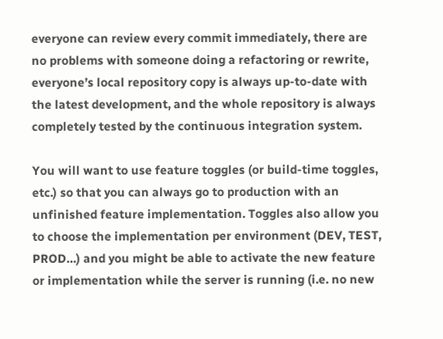everyone can review every commit immediately, there are no problems with someone doing a refactoring or rewrite, everyone’s local repository copy is always up-to-date with the latest development, and the whole repository is always completely tested by the continuous integration system.

You will want to use feature toggles (or build-time toggles, etc.) so that you can always go to production with an unfinished feature implementation. Toggles also allow you to choose the implementation per environment (DEV, TEST, PROD…) and you might be able to activate the new feature or implementation while the server is running (i.e. no new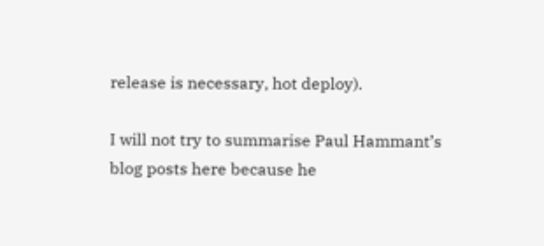release is necessary, hot deploy).

I will not try to summarise Paul Hammant’s blog posts here because he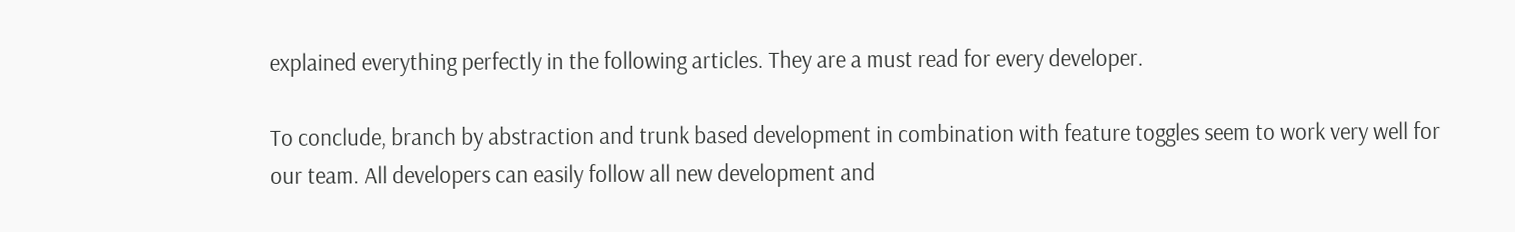explained everything perfectly in the following articles. They are a must read for every developer.

To conclude, branch by abstraction and trunk based development in combination with feature toggles seem to work very well for our team. All developers can easily follow all new development and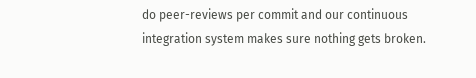do peer-reviews per commit and our continuous integration system makes sure nothing gets broken.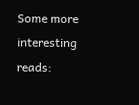Some more interesting reads: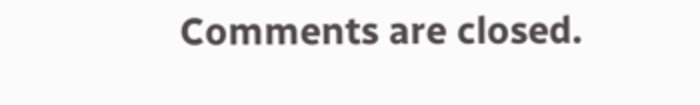Comments are closed.